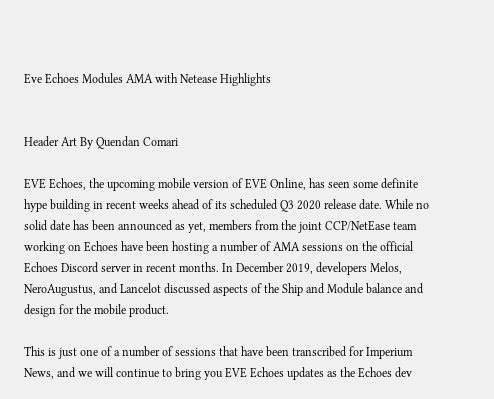Eve Echoes Modules AMA with Netease Highlights


Header Art By Quendan Comari

EVE Echoes, the upcoming mobile version of EVE Online, has seen some definite hype building in recent weeks ahead of its scheduled Q3 2020 release date. While no solid date has been announced as yet, members from the joint CCP/NetEase team working on Echoes have been hosting a number of AMA sessions on the official Echoes Discord server in recent months. In December 2019, developers Melos,  NeroAugustus, and Lancelot discussed aspects of the Ship and Module balance and design for the mobile product.

This is just one of a number of sessions that have been transcribed for Imperium News, and we will continue to bring you EVE Echoes updates as the Echoes dev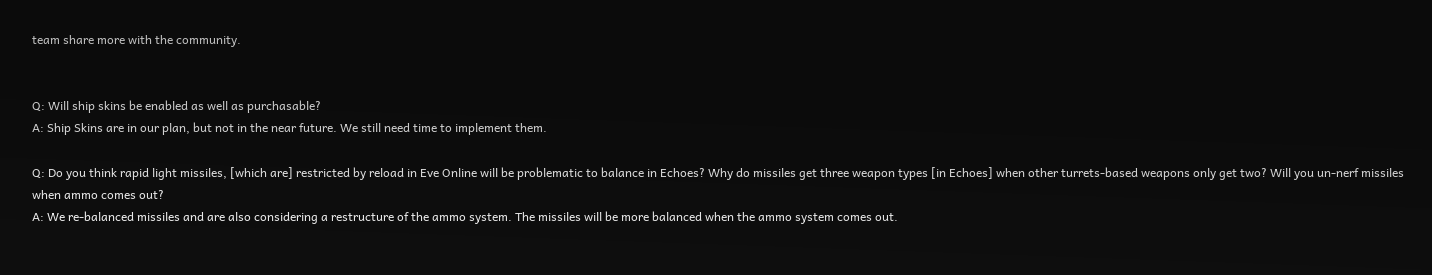team share more with the community.


Q: Will ship skins be enabled as well as purchasable?
A: Ship Skins are in our plan, but not in the near future. We still need time to implement them.

Q: Do you think rapid light missiles, [which are] restricted by reload in Eve Online will be problematic to balance in Echoes? Why do missiles get three weapon types [in Echoes] when other turrets-based weapons only get two? Will you un-nerf missiles when ammo comes out?
A: We re-balanced missiles and are also considering a restructure of the ammo system. The missiles will be more balanced when the ammo system comes out.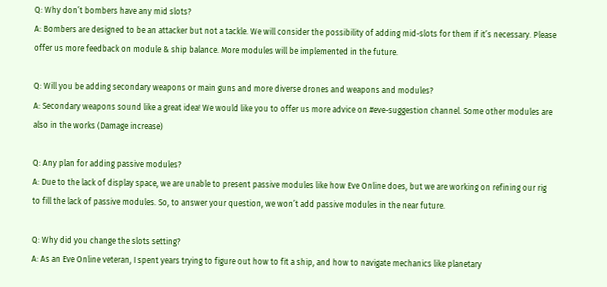Q: Why don’t bombers have any mid slots?
A: Bombers are designed to be an attacker but not a tackle. We will consider the possibility of adding mid-slots for them if it’s necessary. Please offer us more feedback on module & ship balance. More modules will be implemented in the future.

Q: Will you be adding secondary weapons or main guns and more diverse drones and weapons and modules?
A: Secondary weapons sound like a great idea! We would like you to offer us more advice on #eve-suggestion channel. Some other modules are also in the works (Damage increase)

Q: Any plan for adding passive modules?
A: Due to the lack of display space, we are unable to present passive modules like how Eve Online does, but we are working on refining our rig to fill the lack of passive modules. So, to answer your question, we won’t add passive modules in the near future.

Q: Why did you change the slots setting?
A: As an Eve Online veteran, I spent years trying to figure out how to fit a ship, and how to navigate mechanics like planetary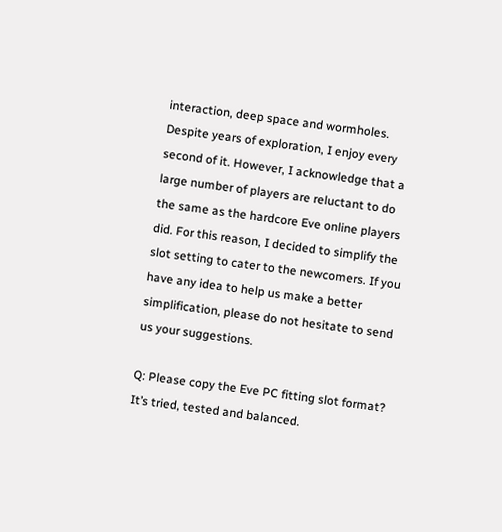interaction, deep space and wormholes. Despite years of exploration, I enjoy every second of it. However, I acknowledge that a large number of players are reluctant to do the same as the hardcore Eve online players did. For this reason, I decided to simplify the slot setting to cater to the newcomers. If you have any idea to help us make a better simplification, please do not hesitate to send us your suggestions.

Q: Please copy the Eve PC fitting slot format? It’s tried, tested and balanced.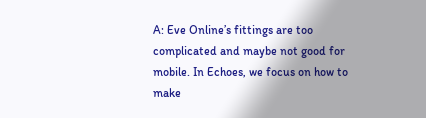A: Eve Online’s fittings are too complicated and maybe not good for mobile. In Echoes, we focus on how to make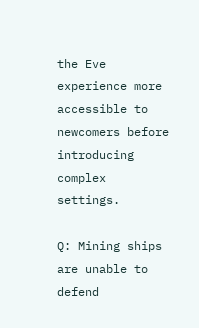the Eve experience more accessible to newcomers before introducing complex settings.

Q: Mining ships are unable to defend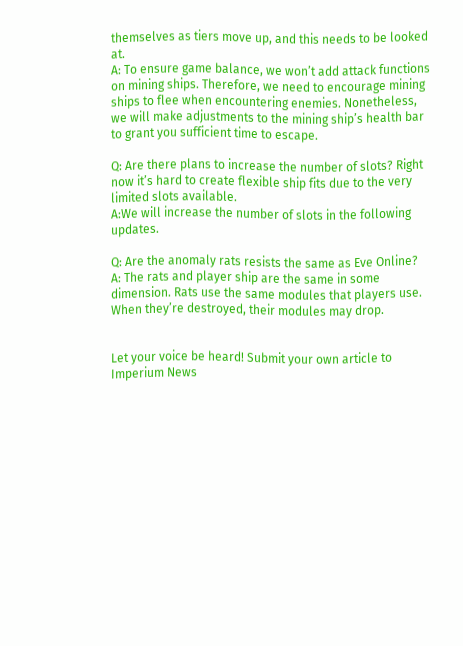themselves as tiers move up, and this needs to be looked at.
A: To ensure game balance, we won’t add attack functions on mining ships. Therefore, we need to encourage mining ships to flee when encountering enemies. Nonetheless, we will make adjustments to the mining ship’s health bar to grant you sufficient time to escape.

Q: Are there plans to increase the number of slots? Right now it’s hard to create flexible ship fits due to the very limited slots available.
A:We will increase the number of slots in the following updates.

Q: Are the anomaly rats resists the same as Eve Online?
A: The rats and player ship are the same in some dimension. Rats use the same modules that players use. When they’re destroyed, their modules may drop.


Let your voice be heard! Submit your own article to Imperium News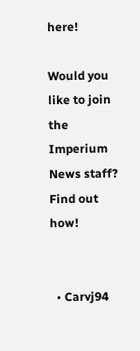here!

Would you like to join the Imperium News staff? Find out how!


  • Carvj94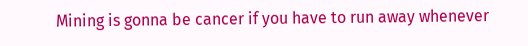Mining is gonna be cancer if you have to run away whenever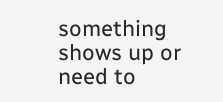something shows up or need to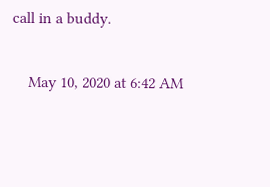call in a buddy.

    May 10, 2020 at 6:42 AM